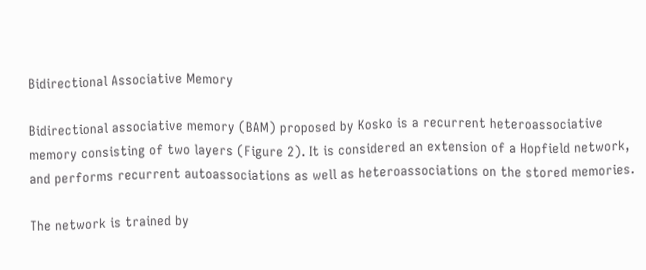Bidirectional Associative Memory

Bidirectional associative memory (BAM) proposed by Kosko is a recurrent heteroassociative memory consisting of two layers (Figure 2). It is considered an extension of a Hopfield network, and performs recurrent autoassociations as well as heteroassociations on the stored memories.

The network is trained by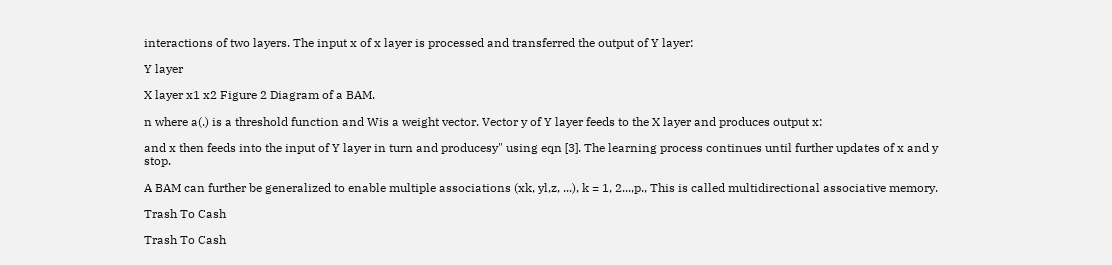interactions of two layers. The input x of x layer is processed and transferred the output of Y layer:

Y layer

X layer x1 x2 Figure 2 Diagram of a BAM.

n where a(.) is a threshold function and Wis a weight vector. Vector y of Y layer feeds to the X layer and produces output x:

and x then feeds into the input of Y layer in turn and producesy" using eqn [3]. The learning process continues until further updates of x and y stop.

A BAM can further be generalized to enable multiple associations (xk, yl,z, ...), k = 1, 2...,p., This is called multidirectional associative memory.

Trash To Cash

Trash To Cash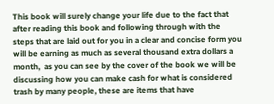This book will surely change your life due to the fact that after reading this book and following through with the steps that are laid out for you in a clear and concise form you will be earning as much as several thousand extra dollars a month,  as you can see by the cover of the book we will be discussing how you can make cash for what is considered trash by many people, these are items that have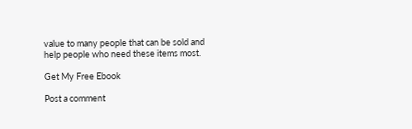value to many people that can be sold and help people who need these items most.

Get My Free Ebook

Post a comment